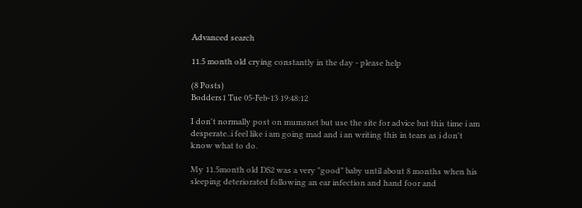Advanced search

11.5 month old crying constantly in the day - please help

(8 Posts)
Bodders1 Tue 05-Feb-13 19:48:12

I don't normally post on mumsnet but use the site for advice but this time i am desperate..i feel like i am going mad and i an writing this in tears as i don't know what to do.

My 11.5month old DS2 was a very "good" baby until about 8 months when his sleeping deteriorated following an ear infection and hand foor and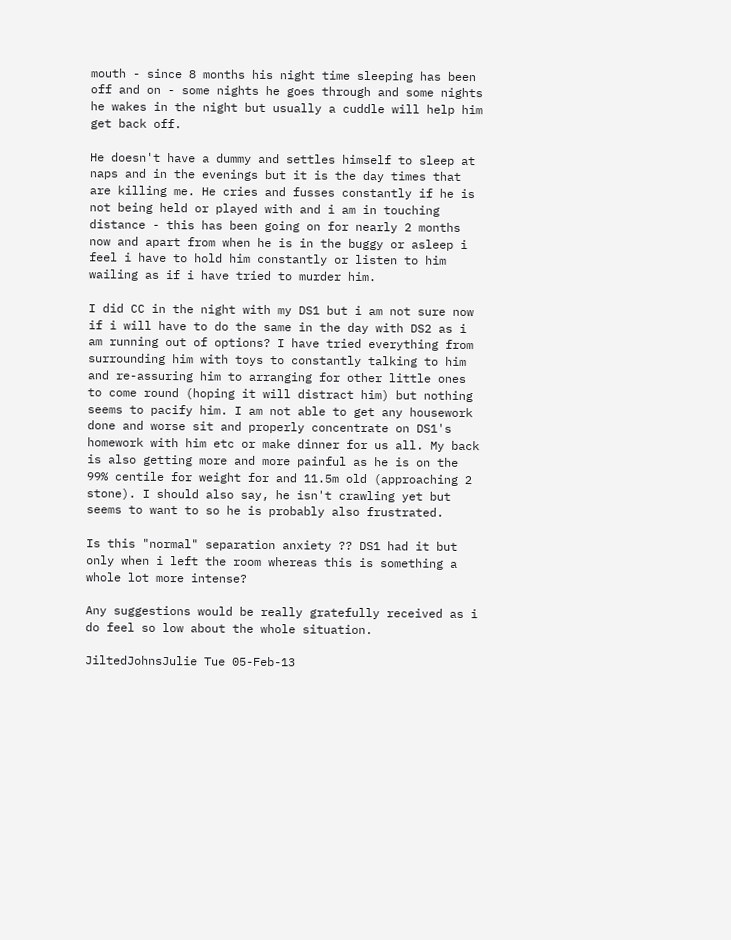mouth - since 8 months his night time sleeping has been off and on - some nights he goes through and some nights he wakes in the night but usually a cuddle will help him get back off.

He doesn't have a dummy and settles himself to sleep at naps and in the evenings but it is the day times that are killing me. He cries and fusses constantly if he is not being held or played with and i am in touching distance - this has been going on for nearly 2 months now and apart from when he is in the buggy or asleep i feel i have to hold him constantly or listen to him wailing as if i have tried to murder him.

I did CC in the night with my DS1 but i am not sure now if i will have to do the same in the day with DS2 as i am running out of options? I have tried everything from surrounding him with toys to constantly talking to him and re-assuring him to arranging for other little ones to come round (hoping it will distract him) but nothing seems to pacify him. I am not able to get any housework done and worse sit and properly concentrate on DS1's homework with him etc or make dinner for us all. My back is also getting more and more painful as he is on the 99% centile for weight for and 11.5m old (approaching 2 stone). I should also say, he isn't crawling yet but seems to want to so he is probably also frustrated.

Is this "normal" separation anxiety ?? DS1 had it but only when i left the room whereas this is something a whole lot more intense?

Any suggestions would be really gratefully received as i do feel so low about the whole situation.

JiltedJohnsJulie Tue 05-Feb-13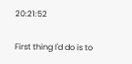20:21:52

First thing I'd do is to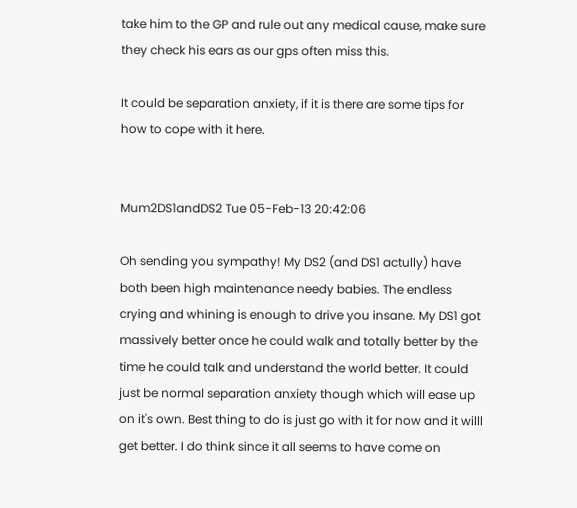take him to the GP and rule out any medical cause, make sure they check his ears as our gps often miss this.

It could be separation anxiety, if it is there are some tips for how to cope with it here.


Mum2DS1andDS2 Tue 05-Feb-13 20:42:06

Oh sending you sympathy! My DS2 (and DS1 actully) have both been high maintenance needy babies. The endless crying and whining is enough to drive you insane. My DS1 got massively better once he could walk and totally better by the time he could talk and understand the world better. It could just be normal separation anxiety though which will ease up on it's own. Best thing to do is just go with it for now and it willl get better. I do think since it all seems to have come on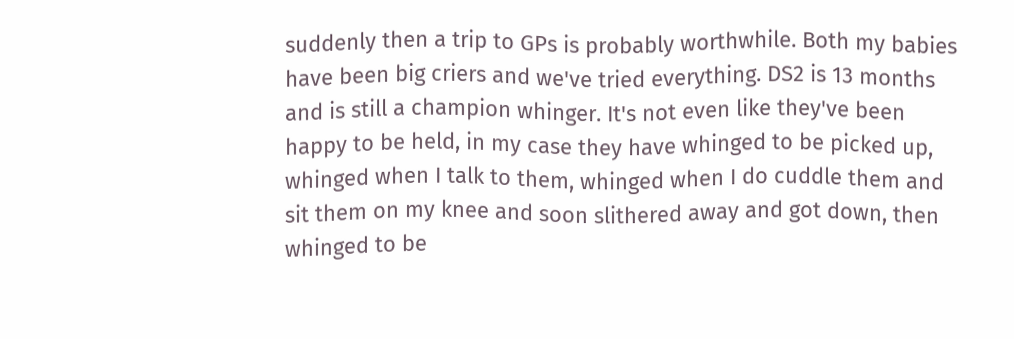suddenly then a trip to GPs is probably worthwhile. Both my babies have been big criers and we've tried everything. DS2 is 13 months and is still a champion whinger. It's not even like they've been happy to be held, in my case they have whinged to be picked up, whinged when I talk to them, whinged when I do cuddle them and sit them on my knee and soon slithered away and got down, then whinged to be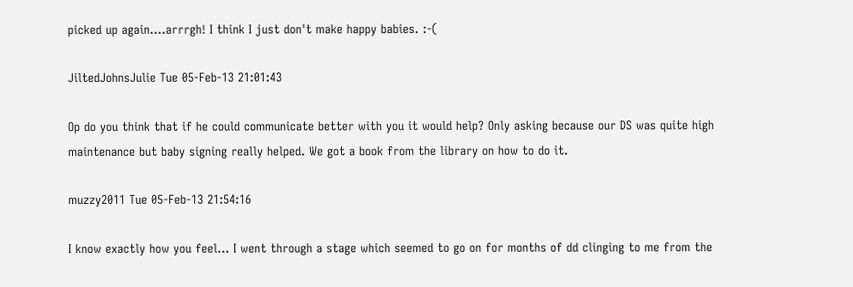picked up again....arrrgh! I think I just don't make happy babies. :-(

JiltedJohnsJulie Tue 05-Feb-13 21:01:43

Op do you think that if he could communicate better with you it would help? Only asking because our DS was quite high maintenance but baby signing really helped. We got a book from the library on how to do it.

muzzy2011 Tue 05-Feb-13 21:54:16

I know exactly how you feel... I went through a stage which seemed to go on for months of dd clinging to me from the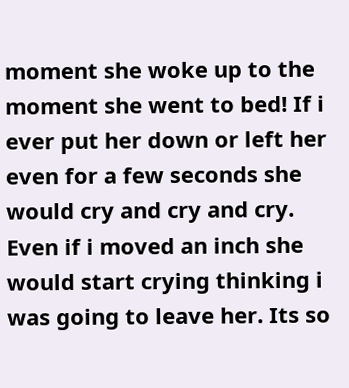moment she woke up to the moment she went to bed! If i ever put her down or left her even for a few seconds she would cry and cry and cry. Even if i moved an inch she would start crying thinking i was going to leave her. Its so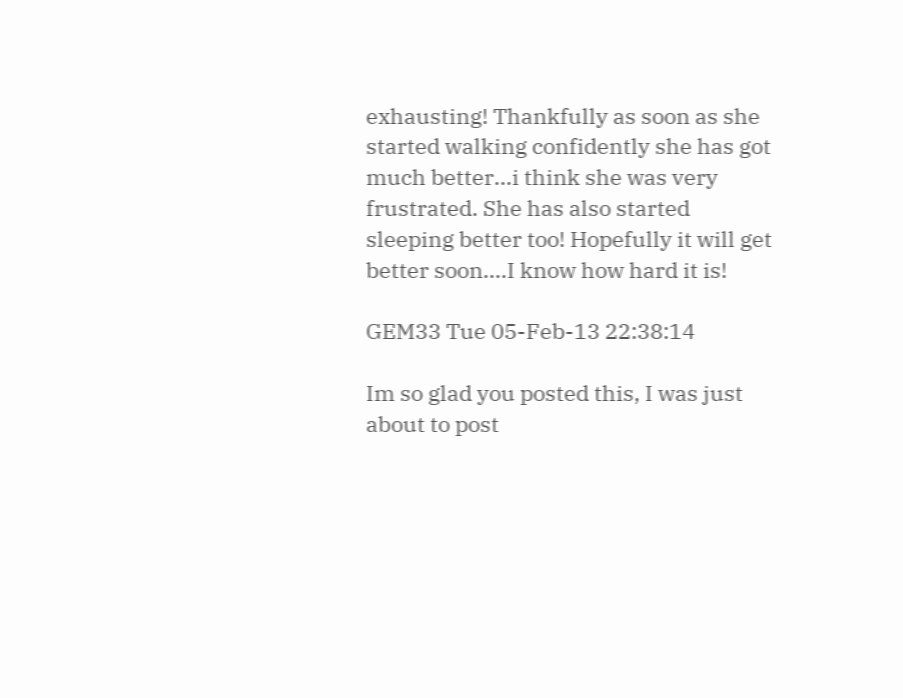exhausting! Thankfully as soon as she started walking confidently she has got much better...i think she was very frustrated. She has also started sleeping better too! Hopefully it will get better soon....I know how hard it is!

GEM33 Tue 05-Feb-13 22:38:14

Im so glad you posted this, I was just about to post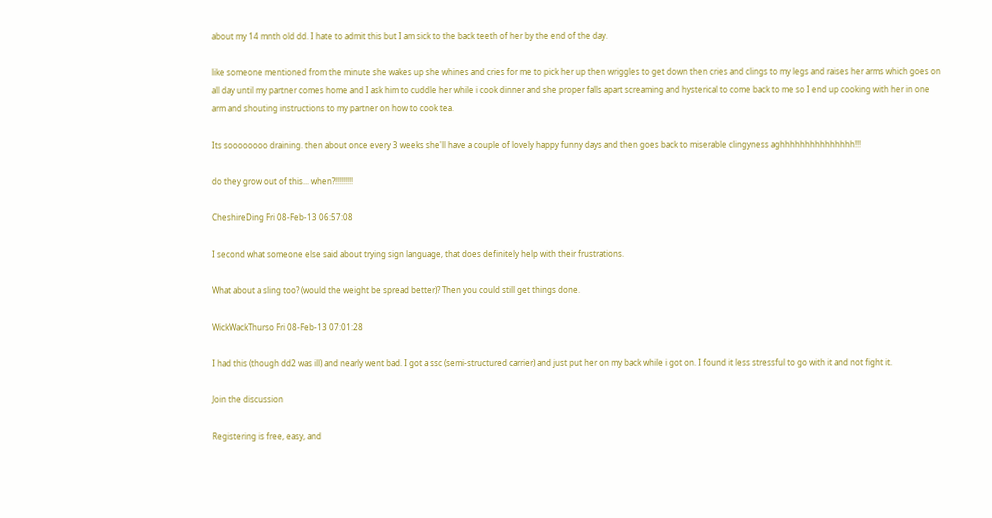about my 14 mnth old dd. I hate to admit this but I am sick to the back teeth of her by the end of the day.

like someone mentioned from the minute she wakes up she whines and cries for me to pick her up then wriggles to get down then cries and clings to my legs and raises her arms which goes on all day until my partner comes home and I ask him to cuddle her while i cook dinner and she proper falls apart screaming and hysterical to come back to me so I end up cooking with her in one arm and shouting instructions to my partner on how to cook tea.

Its soooooooo draining. then about once every 3 weeks she'll have a couple of lovely happy funny days and then goes back to miserable clingyness aghhhhhhhhhhhhhhh!!!

do they grow out of this... when?!!!!!!!!!

CheshireDing Fri 08-Feb-13 06:57:08

I second what someone else said about trying sign language, that does definitely help with their frustrations.

What about a sling too? (would the weight be spread better)? Then you could still get things done.

WickWackThurso Fri 08-Feb-13 07:01:28

I had this (though dd2 was ill) and nearly went bad. I got a ssc (semi-structured carrier) and just put her on my back while i got on. I found it less stressful to go with it and not fight it.

Join the discussion

Registering is free, easy, and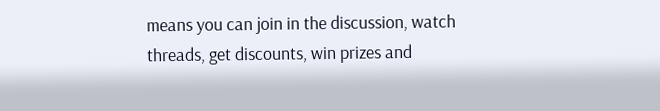means you can join in the discussion, watch threads, get discounts, win prizes and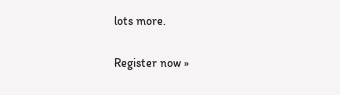lots more.

Register now »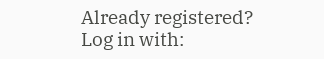Already registered? Log in with: